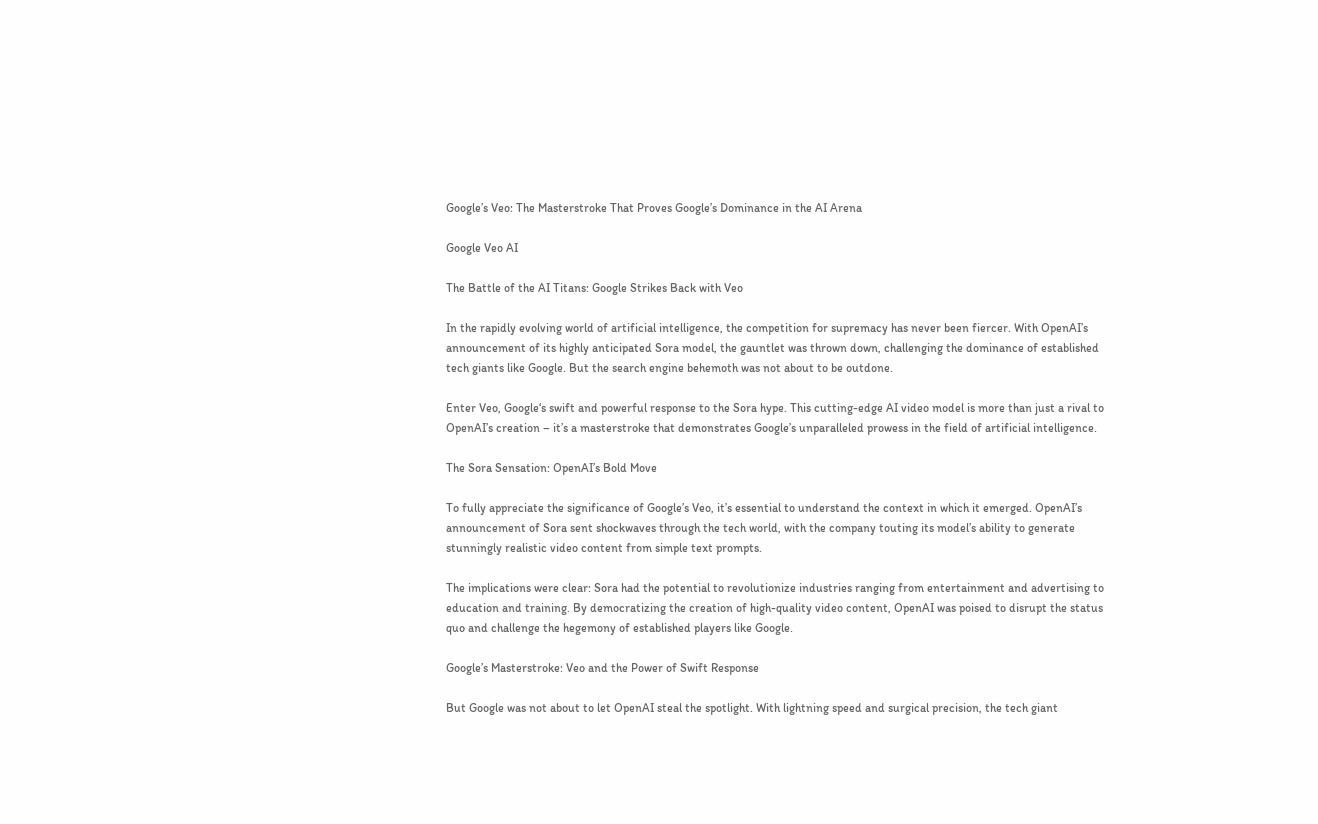Google’s Veo: The Masterstroke That Proves Google’s Dominance in the AI Arena

Google Veo AI

The Battle of the AI Titans: Google Strikes Back with Veo

In the rapidly evolving world of artificial intelligence, the competition for supremacy has never been fiercer. With OpenAI’s announcement of its highly anticipated Sora model, the gauntlet was thrown down, challenging the dominance of established tech giants like Google. But the search engine behemoth was not about to be outdone.

Enter Veo, Google‘s swift and powerful response to the Sora hype. This cutting-edge AI video model is more than just a rival to OpenAI’s creation – it’s a masterstroke that demonstrates Google’s unparalleled prowess in the field of artificial intelligence.

The Sora Sensation: OpenAI’s Bold Move

To fully appreciate the significance of Google’s Veo, it’s essential to understand the context in which it emerged. OpenAI’s announcement of Sora sent shockwaves through the tech world, with the company touting its model’s ability to generate stunningly realistic video content from simple text prompts.

The implications were clear: Sora had the potential to revolutionize industries ranging from entertainment and advertising to education and training. By democratizing the creation of high-quality video content, OpenAI was poised to disrupt the status quo and challenge the hegemony of established players like Google.

Google’s Masterstroke: Veo and the Power of Swift Response

But Google was not about to let OpenAI steal the spotlight. With lightning speed and surgical precision, the tech giant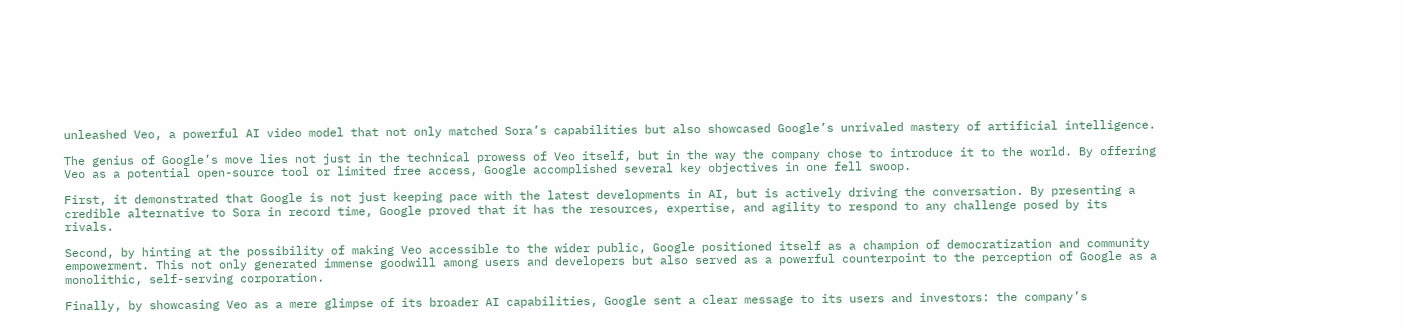unleashed Veo, a powerful AI video model that not only matched Sora’s capabilities but also showcased Google’s unrivaled mastery of artificial intelligence.

The genius of Google’s move lies not just in the technical prowess of Veo itself, but in the way the company chose to introduce it to the world. By offering Veo as a potential open-source tool or limited free access, Google accomplished several key objectives in one fell swoop.

First, it demonstrated that Google is not just keeping pace with the latest developments in AI, but is actively driving the conversation. By presenting a credible alternative to Sora in record time, Google proved that it has the resources, expertise, and agility to respond to any challenge posed by its rivals.

Second, by hinting at the possibility of making Veo accessible to the wider public, Google positioned itself as a champion of democratization and community empowerment. This not only generated immense goodwill among users and developers but also served as a powerful counterpoint to the perception of Google as a monolithic, self-serving corporation.

Finally, by showcasing Veo as a mere glimpse of its broader AI capabilities, Google sent a clear message to its users and investors: the company’s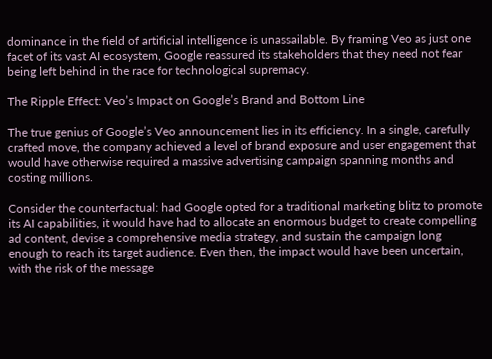dominance in the field of artificial intelligence is unassailable. By framing Veo as just one facet of its vast AI ecosystem, Google reassured its stakeholders that they need not fear being left behind in the race for technological supremacy.

The Ripple Effect: Veo’s Impact on Google’s Brand and Bottom Line

The true genius of Google’s Veo announcement lies in its efficiency. In a single, carefully crafted move, the company achieved a level of brand exposure and user engagement that would have otherwise required a massive advertising campaign spanning months and costing millions.

Consider the counterfactual: had Google opted for a traditional marketing blitz to promote its AI capabilities, it would have had to allocate an enormous budget to create compelling ad content, devise a comprehensive media strategy, and sustain the campaign long enough to reach its target audience. Even then, the impact would have been uncertain, with the risk of the message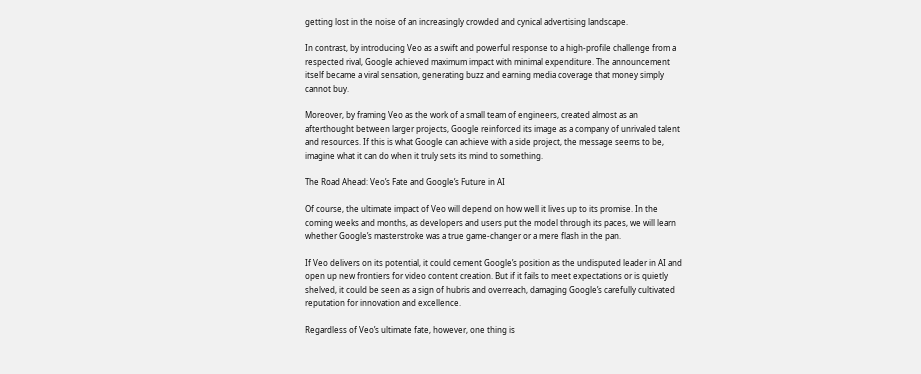getting lost in the noise of an increasingly crowded and cynical advertising landscape.

In contrast, by introducing Veo as a swift and powerful response to a high-profile challenge from a respected rival, Google achieved maximum impact with minimal expenditure. The announcement itself became a viral sensation, generating buzz and earning media coverage that money simply cannot buy.

Moreover, by framing Veo as the work of a small team of engineers, created almost as an afterthought between larger projects, Google reinforced its image as a company of unrivaled talent and resources. If this is what Google can achieve with a side project, the message seems to be, imagine what it can do when it truly sets its mind to something.

The Road Ahead: Veo’s Fate and Google’s Future in AI

Of course, the ultimate impact of Veo will depend on how well it lives up to its promise. In the coming weeks and months, as developers and users put the model through its paces, we will learn whether Google’s masterstroke was a true game-changer or a mere flash in the pan.

If Veo delivers on its potential, it could cement Google’s position as the undisputed leader in AI and open up new frontiers for video content creation. But if it fails to meet expectations or is quietly shelved, it could be seen as a sign of hubris and overreach, damaging Google’s carefully cultivated reputation for innovation and excellence.

Regardless of Veo’s ultimate fate, however, one thing is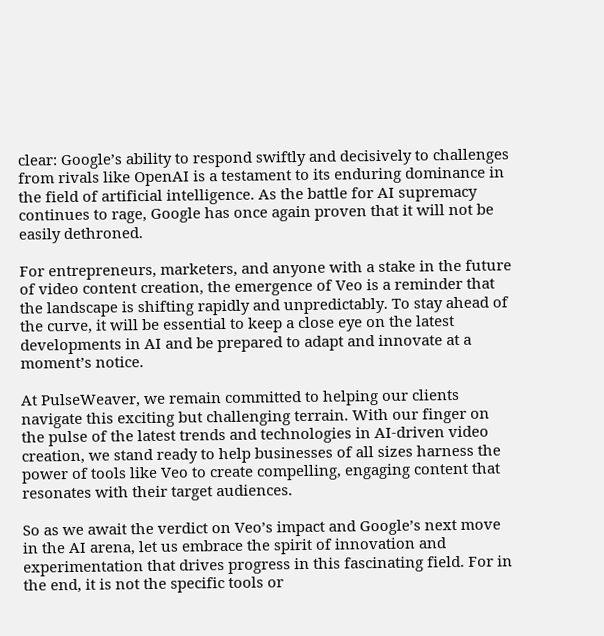clear: Google’s ability to respond swiftly and decisively to challenges from rivals like OpenAI is a testament to its enduring dominance in the field of artificial intelligence. As the battle for AI supremacy continues to rage, Google has once again proven that it will not be easily dethroned.

For entrepreneurs, marketers, and anyone with a stake in the future of video content creation, the emergence of Veo is a reminder that the landscape is shifting rapidly and unpredictably. To stay ahead of the curve, it will be essential to keep a close eye on the latest developments in AI and be prepared to adapt and innovate at a moment’s notice.

At PulseWeaver, we remain committed to helping our clients navigate this exciting but challenging terrain. With our finger on the pulse of the latest trends and technologies in AI-driven video creation, we stand ready to help businesses of all sizes harness the power of tools like Veo to create compelling, engaging content that resonates with their target audiences.

So as we await the verdict on Veo’s impact and Google’s next move in the AI arena, let us embrace the spirit of innovation and experimentation that drives progress in this fascinating field. For in the end, it is not the specific tools or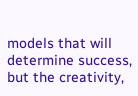models that will determine success, but the creativity,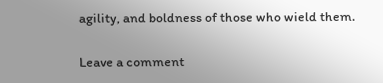agility, and boldness of those who wield them.

Leave a comment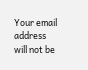Your email address will not be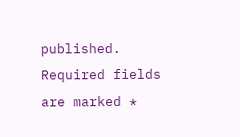published. Required fields are marked *